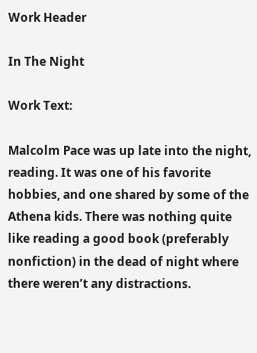Work Header

In The Night

Work Text:

Malcolm Pace was up late into the night, reading. It was one of his favorite hobbies, and one shared by some of the Athena kids. There was nothing quite like reading a good book (preferably nonfiction) in the dead of night where there weren’t any distractions.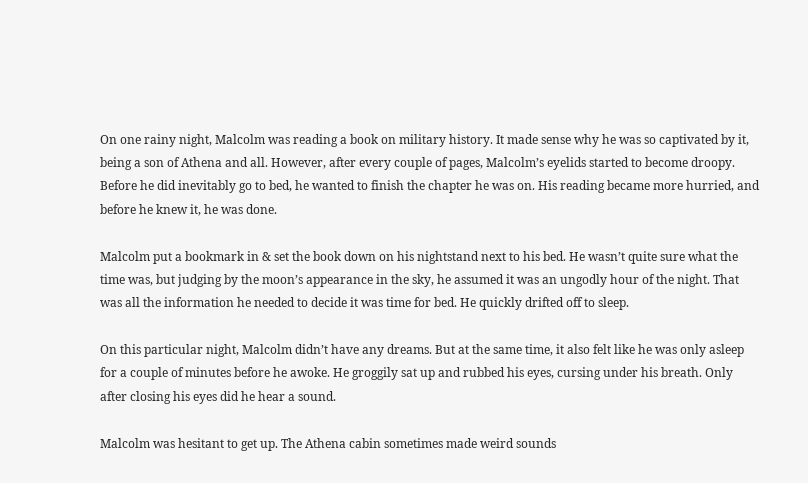On one rainy night, Malcolm was reading a book on military history. It made sense why he was so captivated by it, being a son of Athena and all. However, after every couple of pages, Malcolm’s eyelids started to become droopy. Before he did inevitably go to bed, he wanted to finish the chapter he was on. His reading became more hurried, and before he knew it, he was done.

Malcolm put a bookmark in & set the book down on his nightstand next to his bed. He wasn’t quite sure what the time was, but judging by the moon’s appearance in the sky, he assumed it was an ungodly hour of the night. That was all the information he needed to decide it was time for bed. He quickly drifted off to sleep.

On this particular night, Malcolm didn’t have any dreams. But at the same time, it also felt like he was only asleep for a couple of minutes before he awoke. He groggily sat up and rubbed his eyes, cursing under his breath. Only after closing his eyes did he hear a sound.

Malcolm was hesitant to get up. The Athena cabin sometimes made weird sounds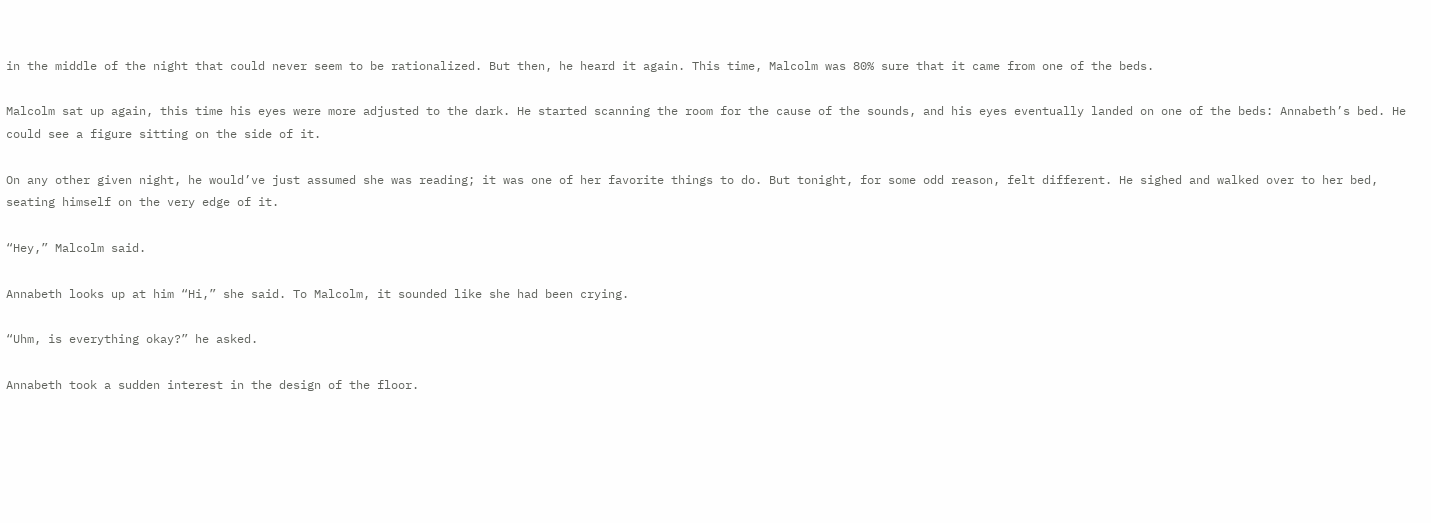in the middle of the night that could never seem to be rationalized. But then, he heard it again. This time, Malcolm was 80% sure that it came from one of the beds.

Malcolm sat up again, this time his eyes were more adjusted to the dark. He started scanning the room for the cause of the sounds, and his eyes eventually landed on one of the beds: Annabeth’s bed. He could see a figure sitting on the side of it.

On any other given night, he would’ve just assumed she was reading; it was one of her favorite things to do. But tonight, for some odd reason, felt different. He sighed and walked over to her bed, seating himself on the very edge of it.

“Hey,” Malcolm said.

Annabeth looks up at him “Hi,” she said. To Malcolm, it sounded like she had been crying.

“Uhm, is everything okay?” he asked.

Annabeth took a sudden interest in the design of the floor.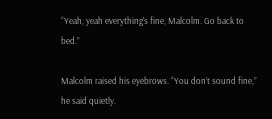“Yeah, yeah everything’s fine, Malcolm. Go back to bed.”

Malcolm raised his eyebrows. “You don’t sound fine,” he said quietly.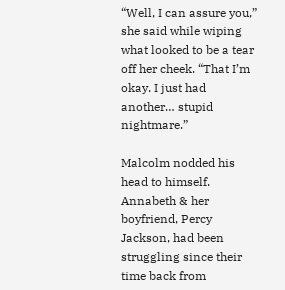“Well, I can assure you,” she said while wiping what looked to be a tear off her cheek. “That I’m okay. I just had another… stupid nightmare.”

Malcolm nodded his head to himself. Annabeth & her boyfriend, Percy Jackson, had been struggling since their time back from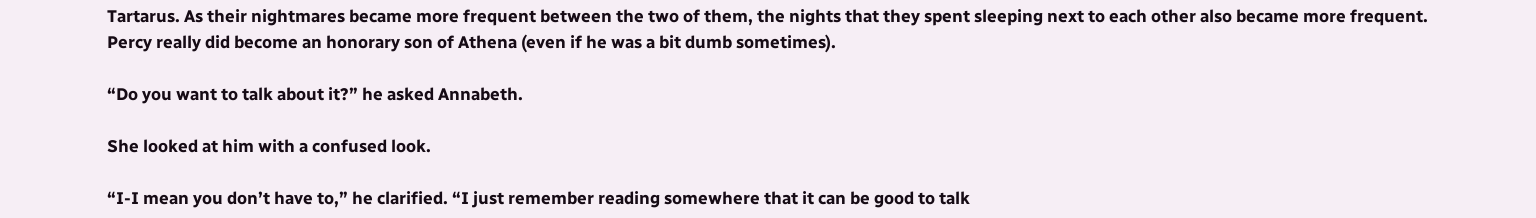Tartarus. As their nightmares became more frequent between the two of them, the nights that they spent sleeping next to each other also became more frequent. Percy really did become an honorary son of Athena (even if he was a bit dumb sometimes).

“Do you want to talk about it?” he asked Annabeth.

She looked at him with a confused look.

“I-I mean you don’t have to,” he clarified. “I just remember reading somewhere that it can be good to talk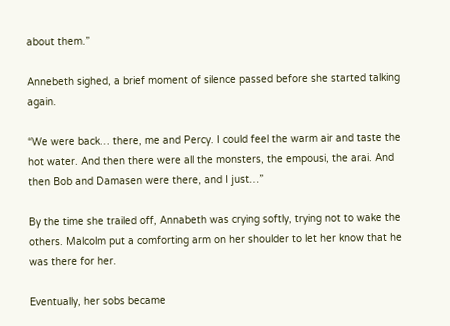about them.”

Annebeth sighed, a brief moment of silence passed before she started talking again.

“We were back… there, me and Percy. I could feel the warm air and taste the hot water. And then there were all the monsters, the empousi, the arai. And then Bob and Damasen were there, and I just…”

By the time she trailed off, Annabeth was crying softly, trying not to wake the others. Malcolm put a comforting arm on her shoulder to let her know that he was there for her.

Eventually, her sobs became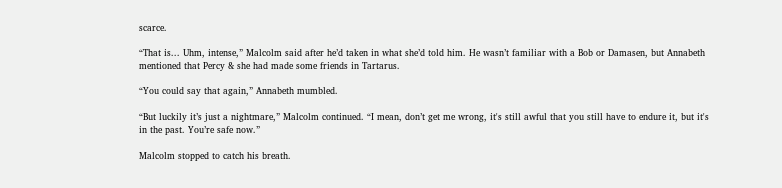scarce.

“That is... Uhm, intense,” Malcolm said after he’d taken in what she’d told him. He wasn’t familiar with a Bob or Damasen, but Annabeth mentioned that Percy & she had made some friends in Tartarus.

“You could say that again,” Annabeth mumbled.

“But luckily it’s just a nightmare,” Malcolm continued. “I mean, don’t get me wrong, it's still awful that you still have to endure it, but it's in the past. You’re safe now.”

Malcolm stopped to catch his breath.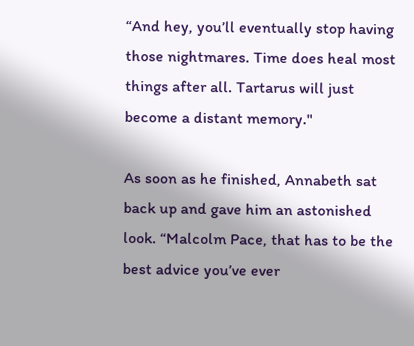“And hey, you’ll eventually stop having those nightmares. Time does heal most things after all. Tartarus will just become a distant memory."

As soon as he finished, Annabeth sat back up and gave him an astonished look. “Malcolm Pace, that has to be the best advice you’ve ever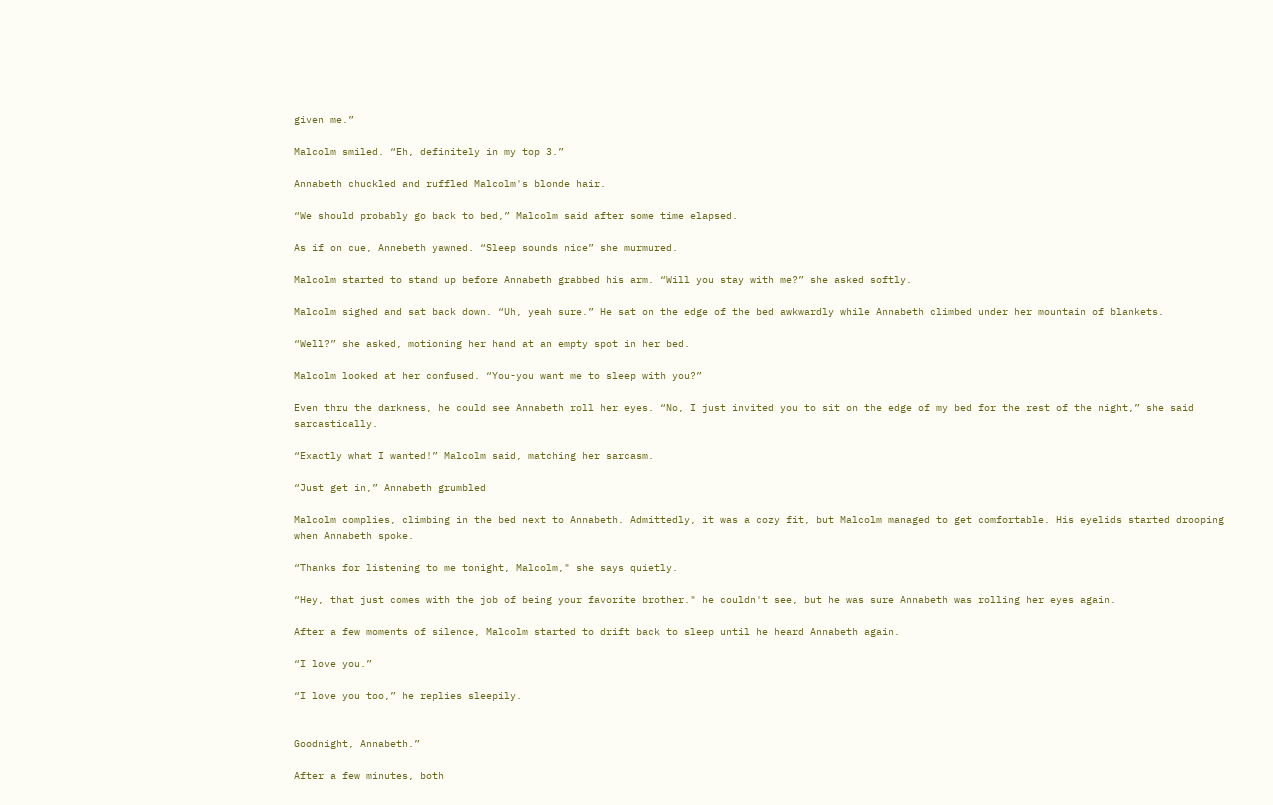given me.”

Malcolm smiled. “Eh, definitely in my top 3.”

Annabeth chuckled and ruffled Malcolm's blonde hair.

“We should probably go back to bed,” Malcolm said after some time elapsed.

As if on cue, Annebeth yawned. “Sleep sounds nice” she murmured.

Malcolm started to stand up before Annabeth grabbed his arm. “Will you stay with me?” she asked softly.

Malcolm sighed and sat back down. “Uh, yeah sure.” He sat on the edge of the bed awkwardly while Annabeth climbed under her mountain of blankets.

“Well?” she asked, motioning her hand at an empty spot in her bed.

Malcolm looked at her confused. “You-you want me to sleep with you?”

Even thru the darkness, he could see Annabeth roll her eyes. “No, I just invited you to sit on the edge of my bed for the rest of the night,” she said sarcastically.

“Exactly what I wanted!” Malcolm said, matching her sarcasm.

“Just get in,” Annabeth grumbled

Malcolm complies, climbing in the bed next to Annabeth. Admittedly, it was a cozy fit, but Malcolm managed to get comfortable. His eyelids started drooping when Annabeth spoke.

“Thanks for listening to me tonight, Malcolm," she says quietly.

“Hey, that just comes with the job of being your favorite brother." he couldn't see, but he was sure Annabeth was rolling her eyes again.

After a few moments of silence, Malcolm started to drift back to sleep until he heard Annabeth again.

“I love you.”

“I love you too,” he replies sleepily.


Goodnight, Annabeth.”

After a few minutes, both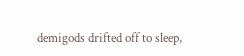demigods drifted off to sleep,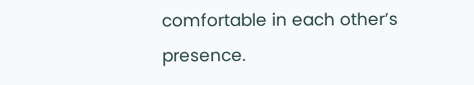comfortable in each other’s presence.